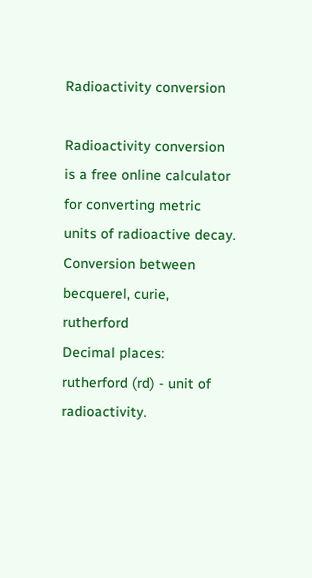Radioactivity conversion

Radioactivity conversion is a free online calculator for converting metric units of radioactive decay. Conversion between becquerel, curie, rutherford
Decimal places:
rutherford (rd) - unit of radioactivity.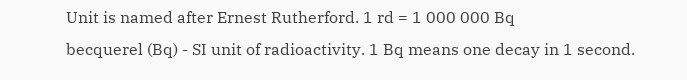Unit is named after Ernest Rutherford. 1 rd = 1 000 000 Bq
becquerel (Bq) - SI unit of radioactivity. 1 Bq means one decay in 1 second.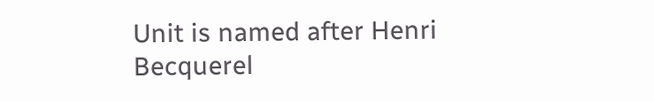Unit is named after Henri Becquerel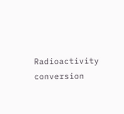Radioactivity conversion